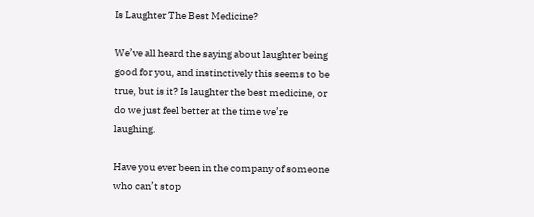Is Laughter The Best Medicine?

We’ve all heard the saying about laughter being good for you, and instinctively this seems to be true, but is it? Is laughter the best medicine, or do we just feel better at the time we’re laughing.

Have you ever been in the company of someone who can’t stop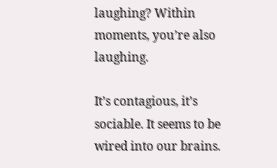laughing? Within moments, you’re also laughing.

It’s contagious, it’s sociable. It seems to be wired into our brains.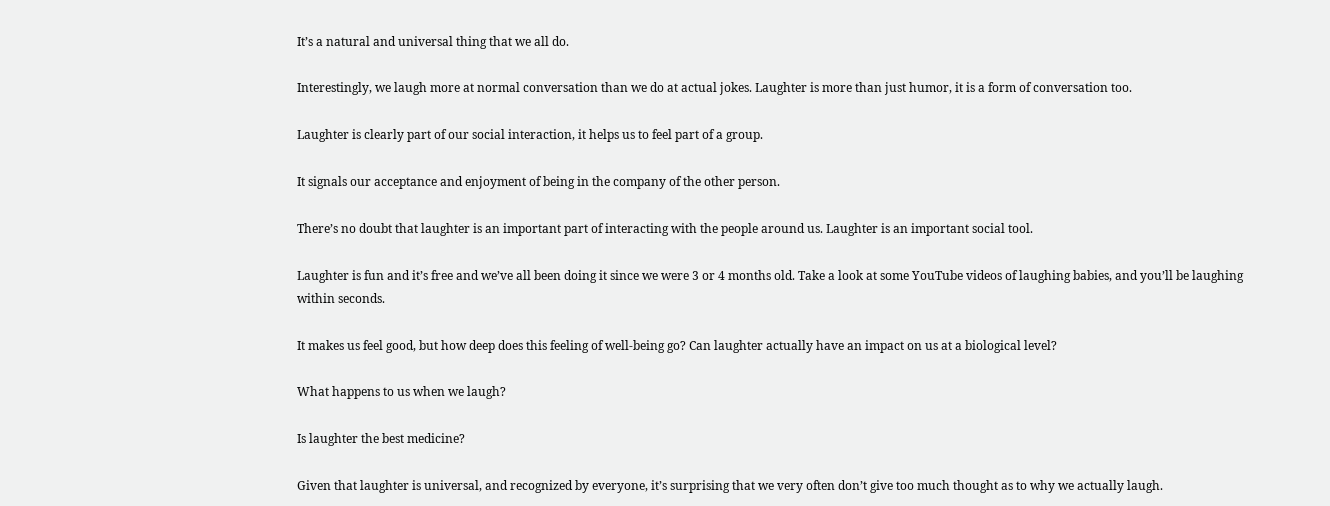It’s a natural and universal thing that we all do.

Interestingly, we laugh more at normal conversation than we do at actual jokes. Laughter is more than just humor, it is a form of conversation too.

Laughter is clearly part of our social interaction, it helps us to feel part of a group.

It signals our acceptance and enjoyment of being in the company of the other person.

There’s no doubt that laughter is an important part of interacting with the people around us. Laughter is an important social tool.

Laughter is fun and it’s free and we’ve all been doing it since we were 3 or 4 months old. Take a look at some YouTube videos of laughing babies, and you’ll be laughing within seconds.

It makes us feel good, but how deep does this feeling of well-being go? Can laughter actually have an impact on us at a biological level?

What happens to us when we laugh?

Is laughter the best medicine?

Given that laughter is universal, and recognized by everyone, it’s surprising that we very often don’t give too much thought as to why we actually laugh.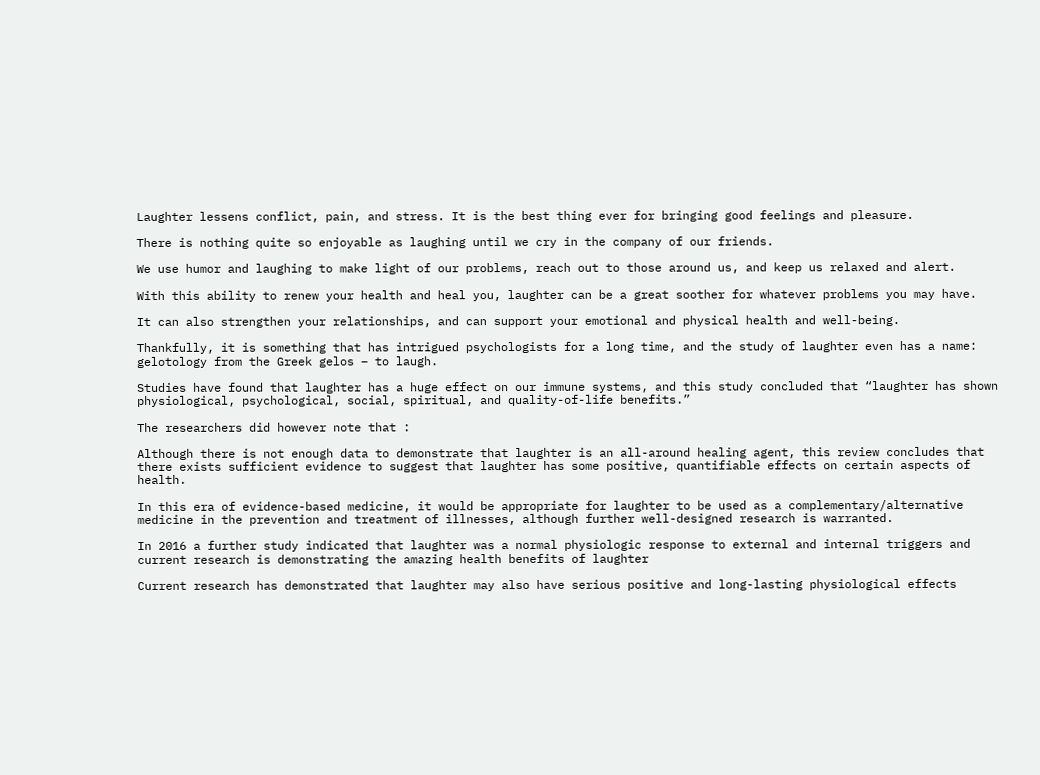Laughter lessens conflict, pain, and stress. It is the best thing ever for bringing good feelings and pleasure.

There is nothing quite so enjoyable as laughing until we cry in the company of our friends.

We use humor and laughing to make light of our problems, reach out to those around us, and keep us relaxed and alert.

With this ability to renew your health and heal you, laughter can be a great soother for whatever problems you may have.

It can also strengthen your relationships, and can support your emotional and physical health and well-being.

Thankfully, it is something that has intrigued psychologists for a long time, and the study of laughter even has a name: gelotology from the Greek gelos – to laugh.

Studies have found that laughter has a huge effect on our immune systems, and this study concluded that “laughter has shown physiological, psychological, social, spiritual, and quality-of-life benefits.”

The researchers did however note that :

Although there is not enough data to demonstrate that laughter is an all-around healing agent, this review concludes that there exists sufficient evidence to suggest that laughter has some positive, quantifiable effects on certain aspects of health.

In this era of evidence-based medicine, it would be appropriate for laughter to be used as a complementary/alternative medicine in the prevention and treatment of illnesses, although further well-designed research is warranted.

In 2016 a further study indicated that laughter was a normal physiologic response to external and internal triggers and current research is demonstrating the amazing health benefits of laughter

Current research has demonstrated that laughter may also have serious positive and long-lasting physiological effects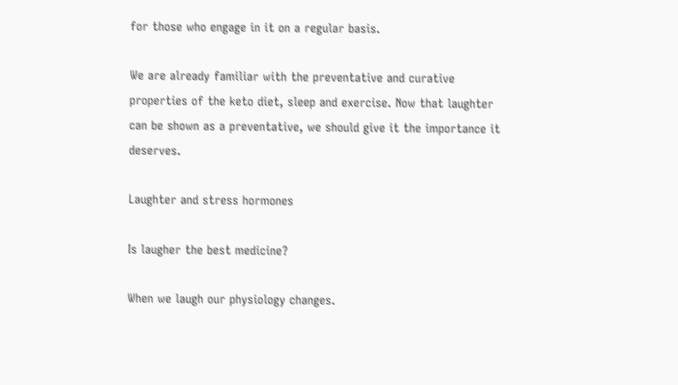for those who engage in it on a regular basis.

We are already familiar with the preventative and curative properties of the keto diet, sleep and exercise. Now that laughter can be shown as a preventative, we should give it the importance it deserves.

Laughter and stress hormones

Is laugher the best medicine?

When we laugh our physiology changes.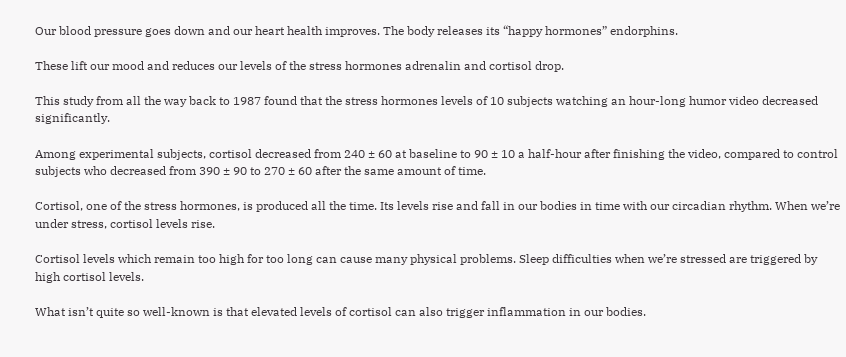Our blood pressure goes down and our heart health improves. The body releases its “happy hormones” endorphins.

These lift our mood and reduces our levels of the stress hormones adrenalin and cortisol drop.

This study from all the way back to 1987 found that the stress hormones levels of 10 subjects watching an hour-long humor video decreased significantly.

Among experimental subjects, cortisol decreased from 240 ± 60 at baseline to 90 ± 10 a half-hour after finishing the video, compared to control subjects who decreased from 390 ± 90 to 270 ± 60 after the same amount of time.

Cortisol, one of the stress hormones, is produced all the time. Its levels rise and fall in our bodies in time with our circadian rhythm. When we’re under stress, cortisol levels rise.

Cortisol levels which remain too high for too long can cause many physical problems. Sleep difficulties when we’re stressed are triggered by high cortisol levels.

What isn’t quite so well-known is that elevated levels of cortisol can also trigger inflammation in our bodies.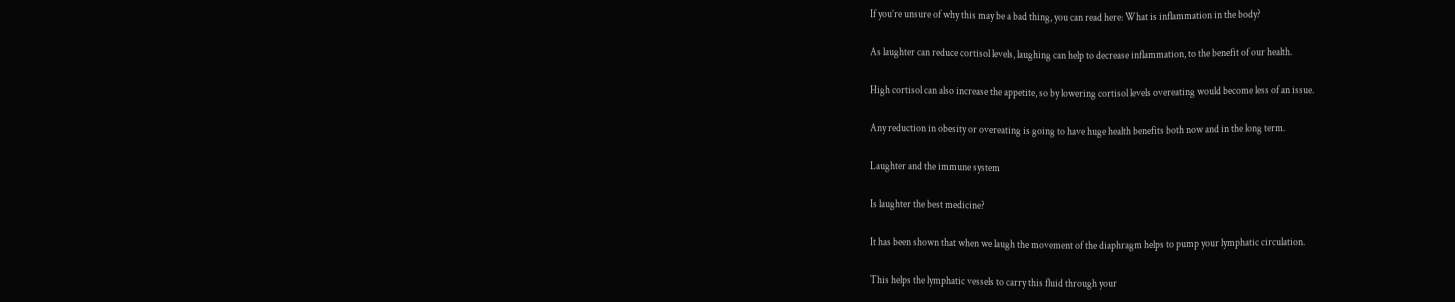If you’re unsure of why this may be a bad thing, you can read here: What is inflammation in the body?

As laughter can reduce cortisol levels, laughing can help to decrease inflammation, to the benefit of our health.

High cortisol can also increase the appetite, so by lowering cortisol levels overeating would become less of an issue.

Any reduction in obesity or overeating is going to have huge health benefits both now and in the long term.

Laughter and the immune system

Is laughter the best medicine?

It has been shown that when we laugh the movement of the diaphragm helps to pump your lymphatic circulation.

This helps the lymphatic vessels to carry this fluid through your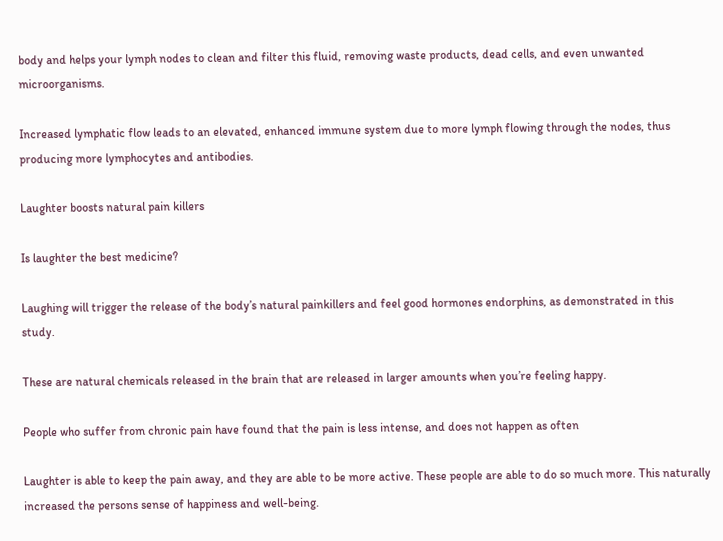body and helps your lymph nodes to clean and filter this fluid, removing waste products, dead cells, and even unwanted microorganisms.

Increased lymphatic flow leads to an elevated, enhanced immune system due to more lymph flowing through the nodes, thus producing more lymphocytes and antibodies.

Laughter boosts natural pain killers

Is laughter the best medicine?

Laughing will trigger the release of the body’s natural painkillers and feel good hormones endorphins, as demonstrated in this study.

These are natural chemicals released in the brain that are released in larger amounts when you’re feeling happy.

People who suffer from chronic pain have found that the pain is less intense, and does not happen as often

Laughter is able to keep the pain away, and they are able to be more active. These people are able to do so much more. This naturally increased the persons sense of happiness and well-being.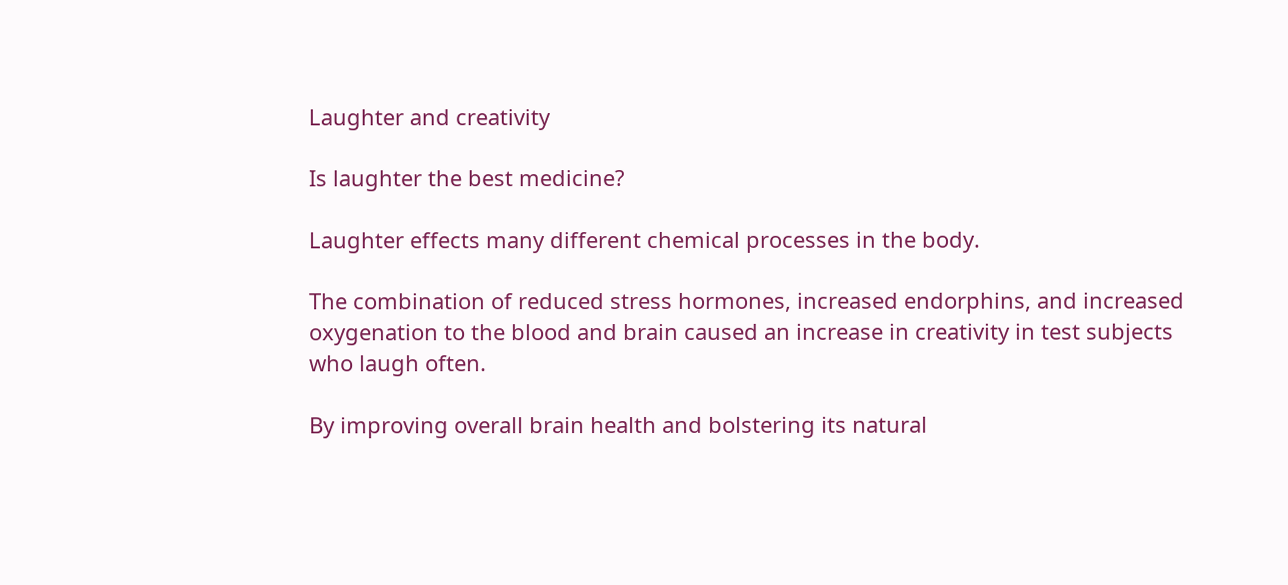Laughter and creativity

Is laughter the best medicine?

Laughter effects many different chemical processes in the body.

The combination of reduced stress hormones, increased endorphins, and increased oxygenation to the blood and brain caused an increase in creativity in test subjects who laugh often.

By improving overall brain health and bolstering its natural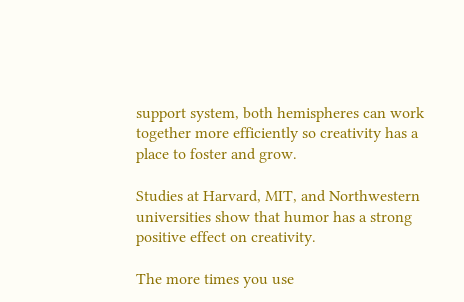support system, both hemispheres can work together more efficiently so creativity has a place to foster and grow.

Studies at Harvard, MIT, and Northwestern universities show that humor has a strong positive effect on creativity.

The more times you use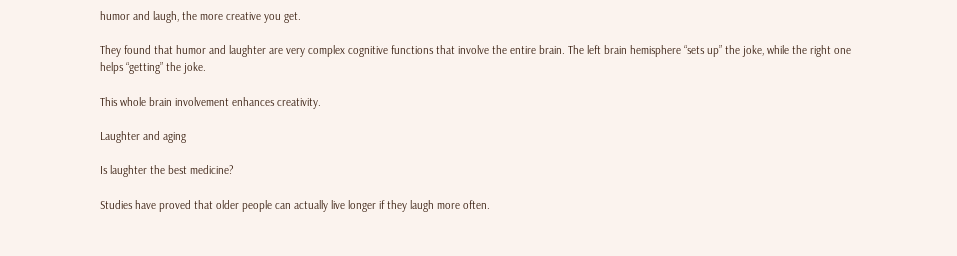humor and laugh, the more creative you get.

They found that humor and laughter are very complex cognitive functions that involve the entire brain. The left brain hemisphere “sets up” the joke, while the right one helps “getting” the joke.

This whole brain involvement enhances creativity.

Laughter and aging

Is laughter the best medicine?

Studies have proved that older people can actually live longer if they laugh more often.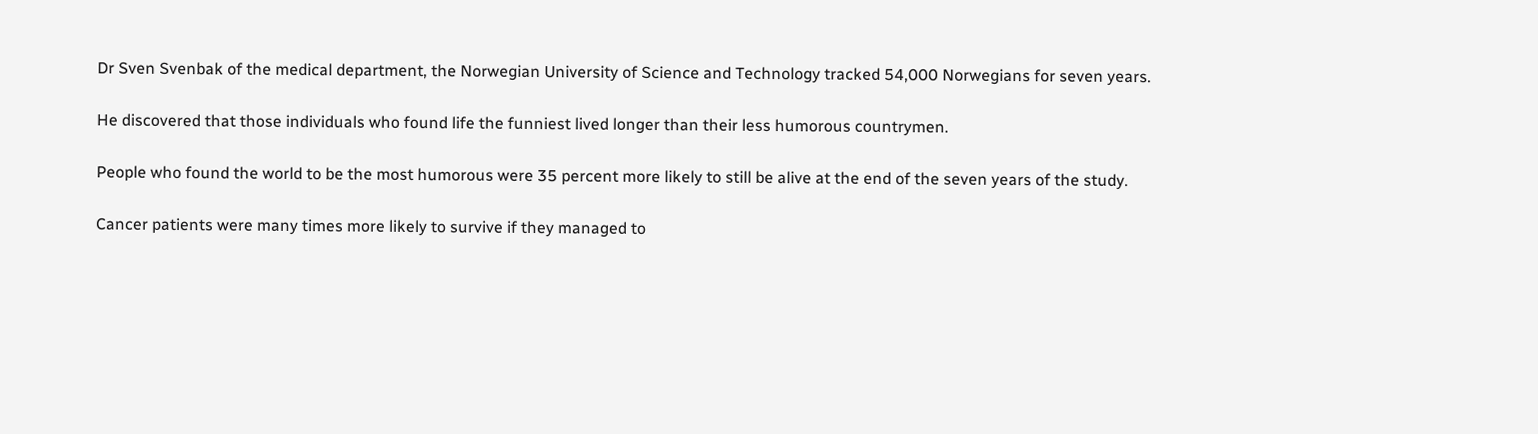Dr Sven Svenbak of the medical department, the Norwegian University of Science and Technology tracked 54,000 Norwegians for seven years.

He discovered that those individuals who found life the funniest lived longer than their less humorous countrymen.

People who found the world to be the most humorous were 35 percent more likely to still be alive at the end of the seven years of the study.

Cancer patients were many times more likely to survive if they managed to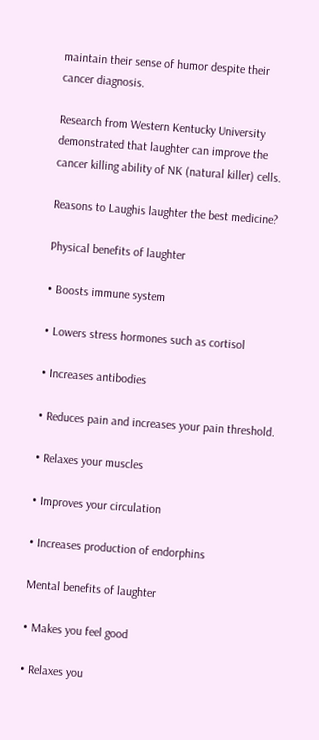maintain their sense of humor despite their cancer diagnosis.

Research from Western Kentucky University demonstrated that laughter can improve the cancer killing ability of NK (natural killer) cells.

Reasons to Laughis laughter the best medicine?

Physical benefits of laughter

• Boosts immune system

• Lowers stress hormones such as cortisol

• Increases antibodies

• Reduces pain and increases your pain threshold.

• Relaxes your muscles

• Improves your circulation

• Increases production of endorphins

Mental benefits of laughter

• Makes you feel good

• Relaxes you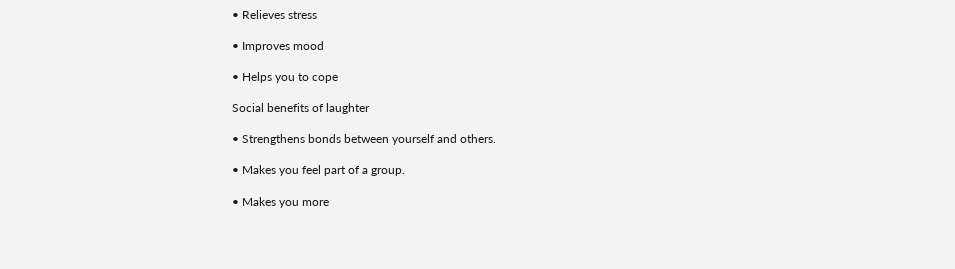• Relieves stress

• Improves mood

• Helps you to cope

Social benefits of laughter

• Strengthens bonds between yourself and others.

• Makes you feel part of a group.

• Makes you more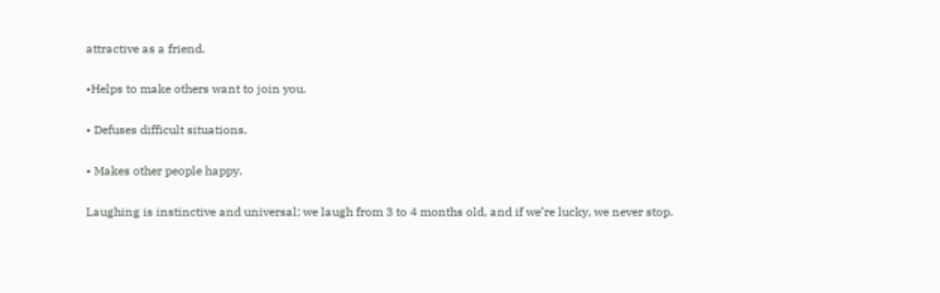attractive as a friend.

•Helps to make others want to join you.

• Defuses difficult situations.

• Makes other people happy.

Laughing is instinctive and universal; we laugh from 3 to 4 months old, and if we’re lucky, we never stop.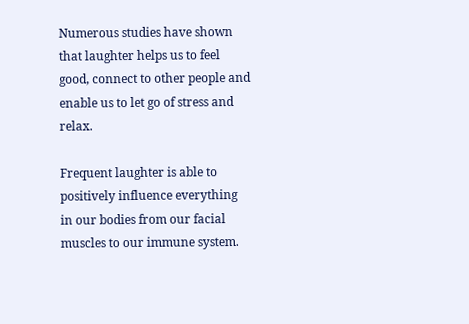Numerous studies have shown that laughter helps us to feel good, connect to other people and enable us to let go of stress and relax.

Frequent laughter is able to positively influence everything in our bodies from our facial muscles to our immune system.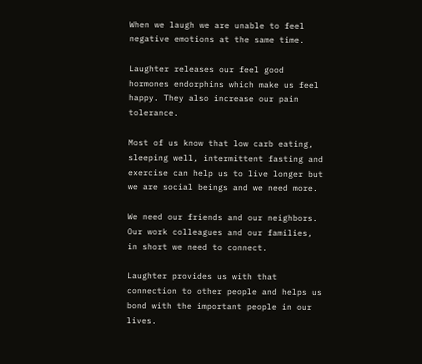When we laugh we are unable to feel negative emotions at the same time.

Laughter releases our feel good hormones endorphins which make us feel happy. They also increase our pain tolerance.

Most of us know that low carb eating, sleeping well, intermittent fasting and exercise can help us to live longer but we are social beings and we need more.

We need our friends and our neighbors. Our work colleagues and our families, in short we need to connect.

Laughter provides us with that connection to other people and helps us bond with the important people in our lives.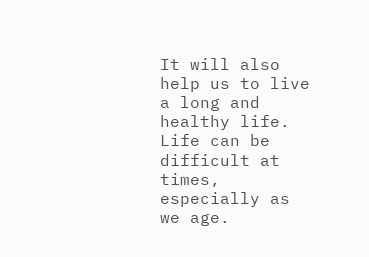It will also help us to live a long and healthy life. Life can be difficult at times, especially as we age.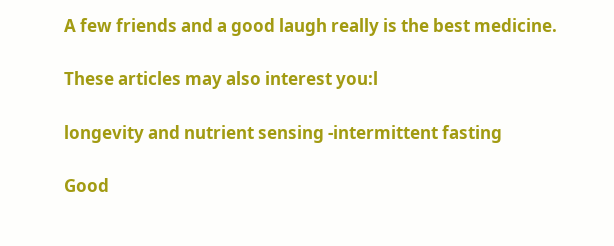A few friends and a good laugh really is the best medicine.

These articles may also interest you:l

longevity and nutrient sensing -intermittent fasting

Good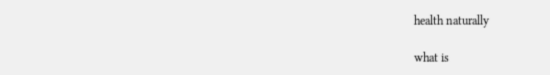health naturally

what is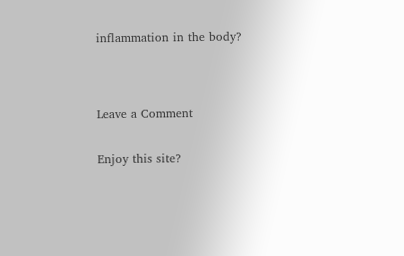inflammation in the body?




Leave a Comment


Enjoy this site?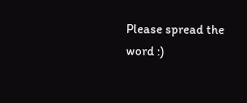Please spread the word :)